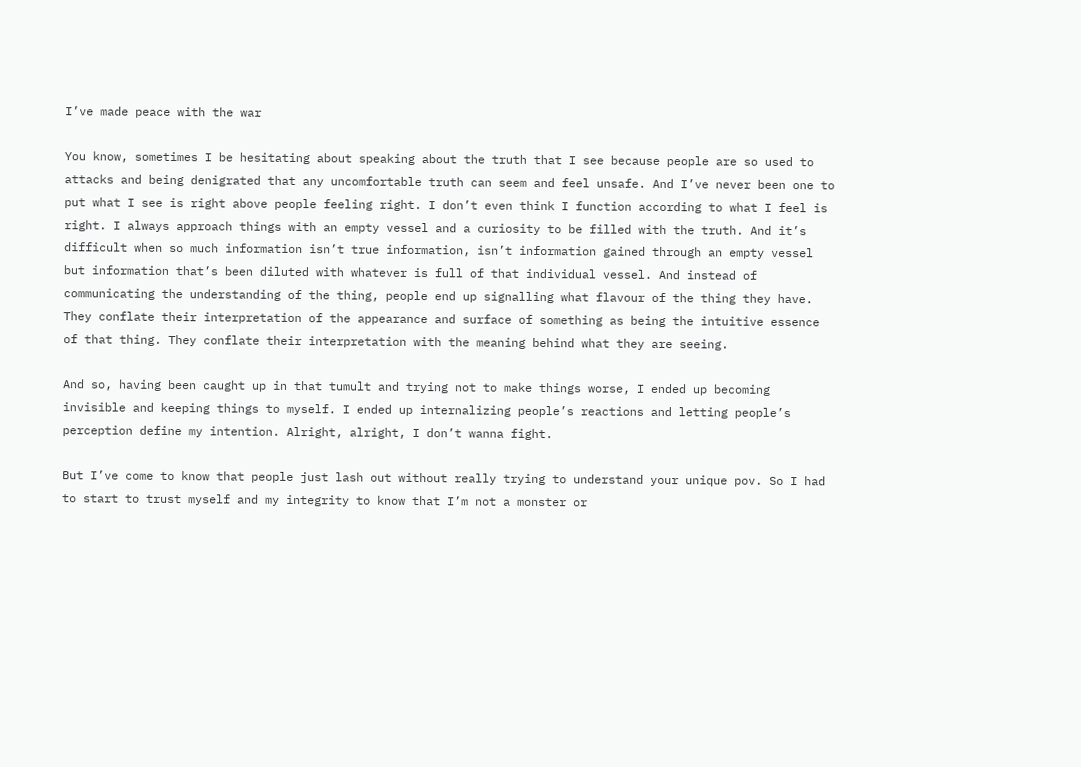I’ve made peace with the war

You know, sometimes I be hesitating about speaking about the truth that I see because people are so used to attacks and being denigrated that any uncomfortable truth can seem and feel unsafe. And I’ve never been one to put what I see is right above people feeling right. I don’t even think I function according to what I feel is right. I always approach things with an empty vessel and a curiosity to be filled with the truth. And it’s difficult when so much information isn’t true information, isn’t information gained through an empty vessel but information that’s been diluted with whatever is full of that individual vessel. And instead of communicating the understanding of the thing, people end up signalling what flavour of the thing they have. They conflate their interpretation of the appearance and surface of something as being the intuitive essence of that thing. They conflate their interpretation with the meaning behind what they are seeing.

And so, having been caught up in that tumult and trying not to make things worse, I ended up becoming invisible and keeping things to myself. I ended up internalizing people’s reactions and letting people’s perception define my intention. Alright, alright, I don’t wanna fight.

But I’ve come to know that people just lash out without really trying to understand your unique pov. So I had to start to trust myself and my integrity to know that I’m not a monster or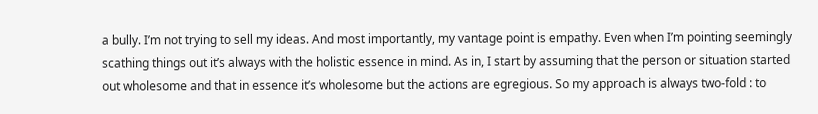a bully. I’m not trying to sell my ideas. And most importantly, my vantage point is empathy. Even when I’m pointing seemingly scathing things out it’s always with the holistic essence in mind. As in, I start by assuming that the person or situation started out wholesome and that in essence it’s wholesome but the actions are egregious. So my approach is always two-fold : to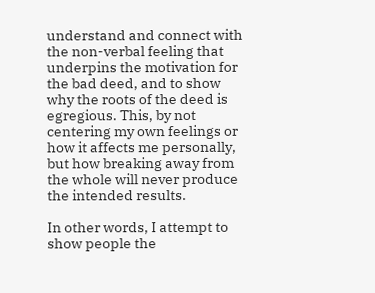understand and connect with the non-verbal feeling that underpins the motivation for the bad deed, and to show why the roots of the deed is egregious. This, by not centering my own feelings or how it affects me personally, but how breaking away from the whole will never produce the intended results.

In other words, I attempt to show people the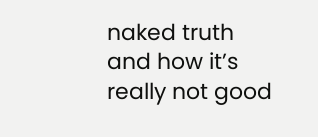naked truth and how it’s really not good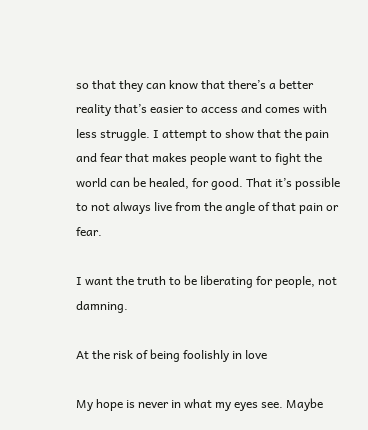so that they can know that there’s a better reality that’s easier to access and comes with less struggle. I attempt to show that the pain and fear that makes people want to fight the world can be healed, for good. That it’s possible to not always live from the angle of that pain or fear.

I want the truth to be liberating for people, not damning.

At the risk of being foolishly in love

My hope is never in what my eyes see. Maybe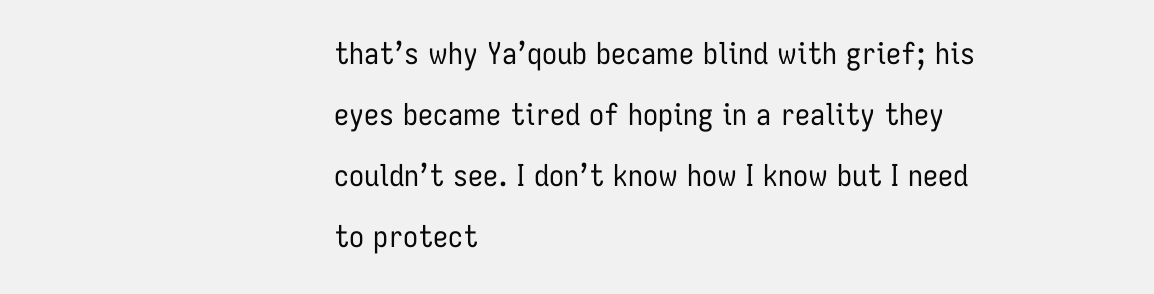that’s why Ya’qoub became blind with grief; his eyes became tired of hoping in a reality they couldn’t see. I don’t know how I know but I need to protect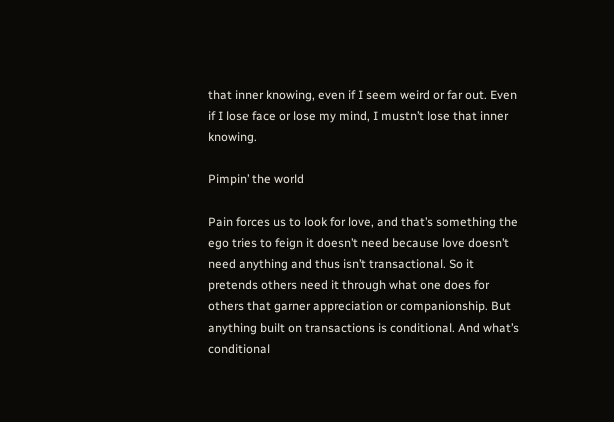that inner knowing, even if I seem weird or far out. Even if I lose face or lose my mind, I mustn’t lose that inner knowing.

Pimpin’ the world

Pain forces us to look for love, and that’s something the ego tries to feign it doesn’t need because love doesn’t need anything and thus isn’t transactional. So it pretends others need it through what one does for others that garner appreciation or companionship. But anything built on transactions is conditional. And what’s conditional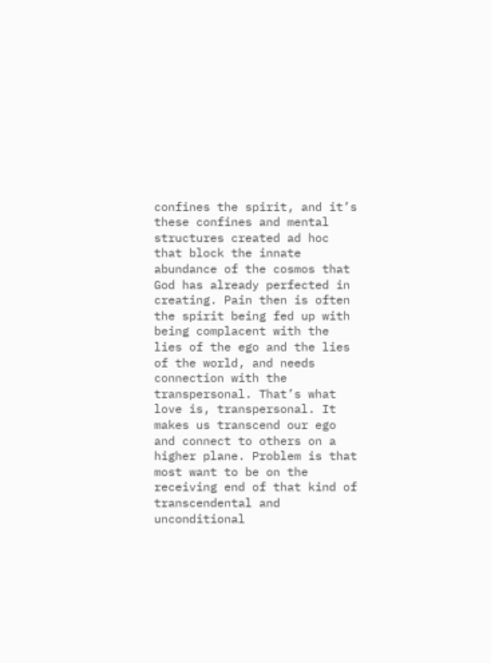confines the spirit, and it’s these confines and mental structures created ad hoc that block the innate abundance of the cosmos that God has already perfected in creating. Pain then is often the spirit being fed up with being complacent with the lies of the ego and the lies of the world, and needs connection with the transpersonal. That’s what love is, transpersonal. It makes us transcend our ego and connect to others on a higher plane. Problem is that most want to be on the receiving end of that kind of transcendental and unconditional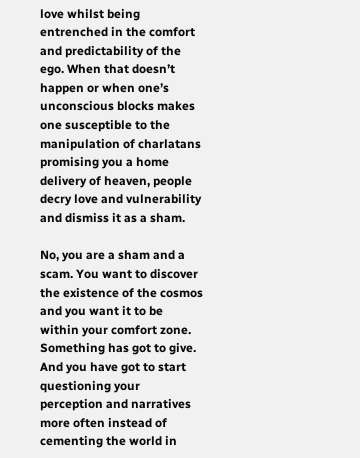love whilst being entrenched in the comfort and predictability of the ego. When that doesn’t happen or when one’s unconscious blocks makes one susceptible to the manipulation of charlatans promising you a home delivery of heaven, people decry love and vulnerability and dismiss it as a sham.

No, you are a sham and a scam. You want to discover the existence of the cosmos and you want it to be within your comfort zone. Something has got to give. And you have got to start questioning your perception and narratives more often instead of cementing the world in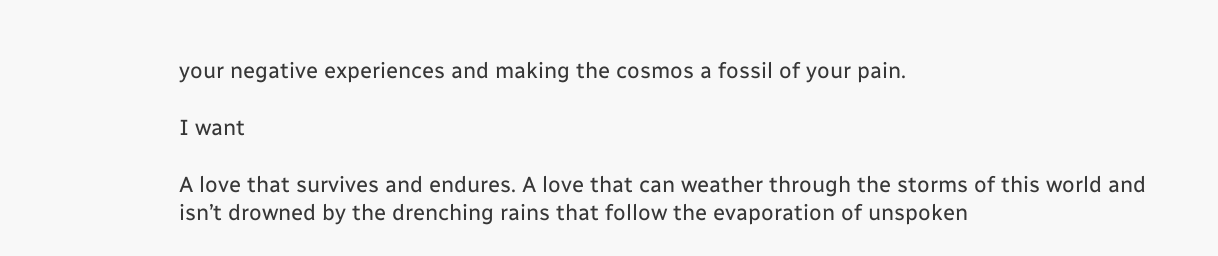your negative experiences and making the cosmos a fossil of your pain.

I want

A love that survives and endures. A love that can weather through the storms of this world and isn’t drowned by the drenching rains that follow the evaporation of unspoken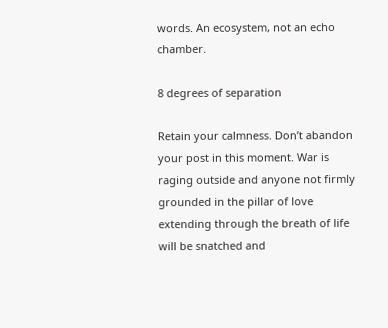words. An ecosystem, not an echo chamber.

8 degrees of separation

Retain your calmness. Don’t abandon your post in this moment. War is raging outside and anyone not firmly grounded in the pillar of love extending through the breath of life will be snatched and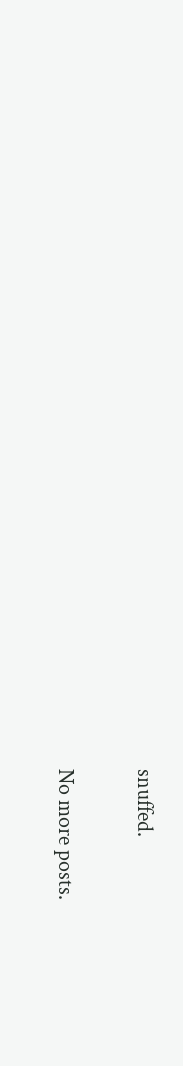snuffed.

No more posts.